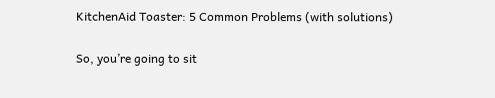KitchenAid Toaster: 5 Common Problems (with solutions)

So, you’re going to sit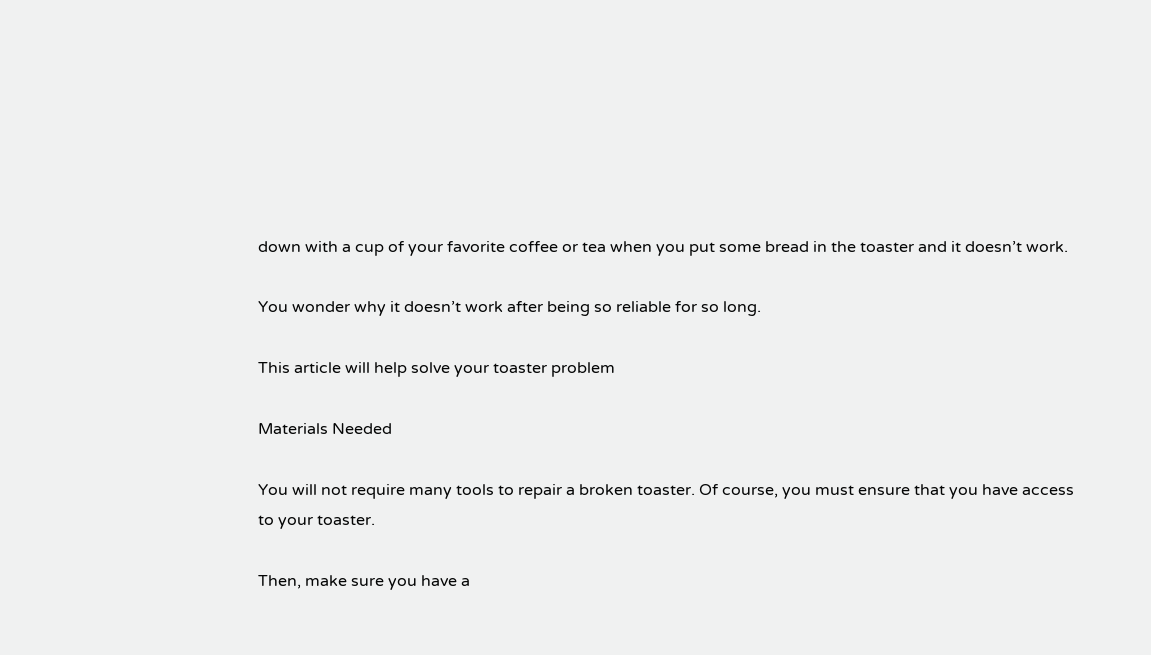down with a cup of your favorite coffee or tea when you put some bread in the toaster and it doesn’t work.

You wonder why it doesn’t work after being so reliable for so long.

This article will help solve your toaster problem

Materials Needed

You will not require many tools to repair a broken toaster. Of course, you must ensure that you have access to your toaster.

Then, make sure you have a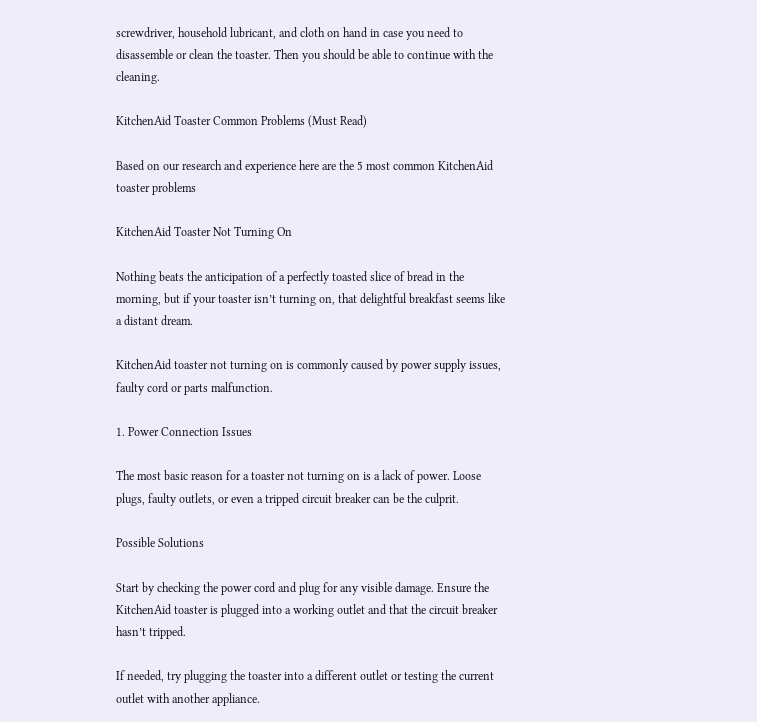screwdriver, household lubricant, and cloth on hand in case you need to disassemble or clean the toaster. Then you should be able to continue with the cleaning.

KitchenAid Toaster Common Problems (Must Read)

Based on our research and experience here are the 5 most common KitchenAid toaster problems

KitchenAid Toaster Not Turning On

Nothing beats the anticipation of a perfectly toasted slice of bread in the morning, but if your toaster isn’t turning on, that delightful breakfast seems like a distant dream.

KitchenAid toaster not turning on is commonly caused by power supply issues, faulty cord or parts malfunction.

1. Power Connection Issues

The most basic reason for a toaster not turning on is a lack of power. Loose plugs, faulty outlets, or even a tripped circuit breaker can be the culprit.

Possible Solutions

Start by checking the power cord and plug for any visible damage. Ensure the KitchenAid toaster is plugged into a working outlet and that the circuit breaker hasn’t tripped.

If needed, try plugging the toaster into a different outlet or testing the current outlet with another appliance.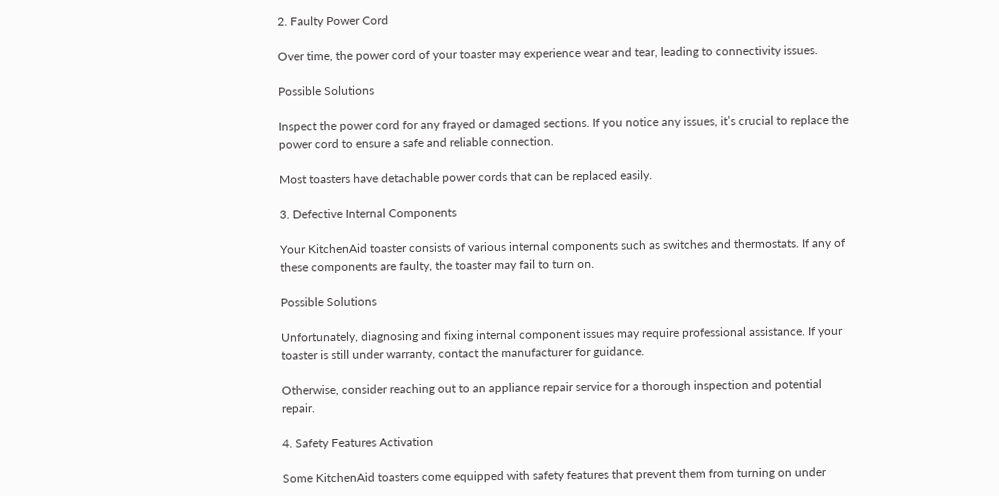2. Faulty Power Cord

Over time, the power cord of your toaster may experience wear and tear, leading to connectivity issues.

Possible Solutions

Inspect the power cord for any frayed or damaged sections. If you notice any issues, it’s crucial to replace the power cord to ensure a safe and reliable connection.

Most toasters have detachable power cords that can be replaced easily.

3. Defective Internal Components

Your KitchenAid toaster consists of various internal components such as switches and thermostats. If any of these components are faulty, the toaster may fail to turn on.

Possible Solutions

Unfortunately, diagnosing and fixing internal component issues may require professional assistance. If your toaster is still under warranty, contact the manufacturer for guidance.

Otherwise, consider reaching out to an appliance repair service for a thorough inspection and potential repair.

4. Safety Features Activation

Some KitchenAid toasters come equipped with safety features that prevent them from turning on under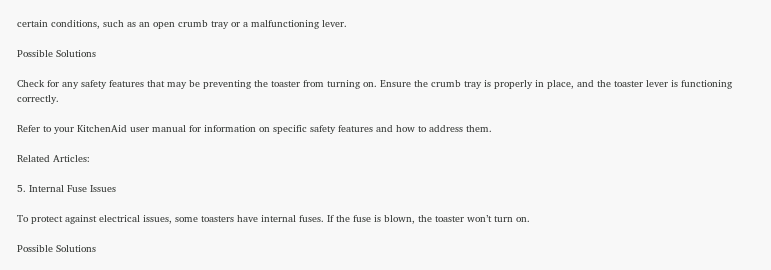certain conditions, such as an open crumb tray or a malfunctioning lever.

Possible Solutions

Check for any safety features that may be preventing the toaster from turning on. Ensure the crumb tray is properly in place, and the toaster lever is functioning correctly.

Refer to your KitchenAid user manual for information on specific safety features and how to address them.

Related Articles:

5. Internal Fuse Issues

To protect against electrical issues, some toasters have internal fuses. If the fuse is blown, the toaster won’t turn on.

Possible Solutions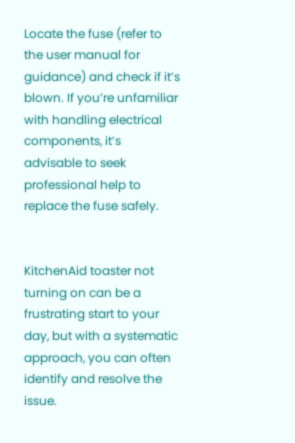Locate the fuse (refer to the user manual for guidance) and check if it’s blown. If you’re unfamiliar with handling electrical components, it’s advisable to seek professional help to replace the fuse safely.


KitchenAid toaster not turning on can be a frustrating start to your day, but with a systematic approach, you can often identify and resolve the issue.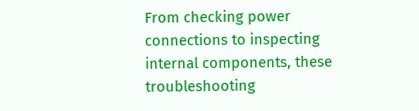From checking power connections to inspecting internal components, these troubleshooting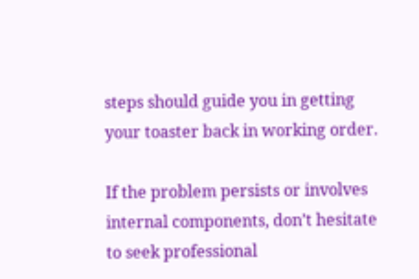steps should guide you in getting your toaster back in working order.

If the problem persists or involves internal components, don’t hesitate to seek professional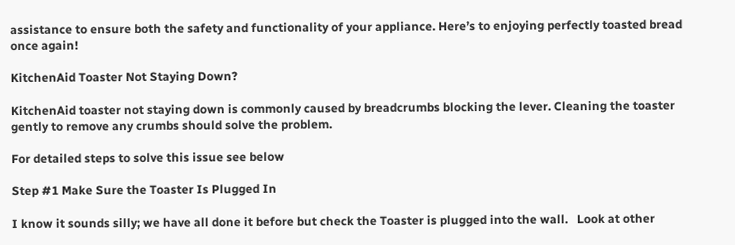assistance to ensure both the safety and functionality of your appliance. Here’s to enjoying perfectly toasted bread once again!

KitchenAid Toaster Not Staying Down?

KitchenAid toaster not staying down is commonly caused by breadcrumbs blocking the lever. Cleaning the toaster gently to remove any crumbs should solve the problem.

For detailed steps to solve this issue see below

Step #1 Make Sure the Toaster Is Plugged In

I know it sounds silly; we have all done it before but check the Toaster is plugged into the wall.   Look at other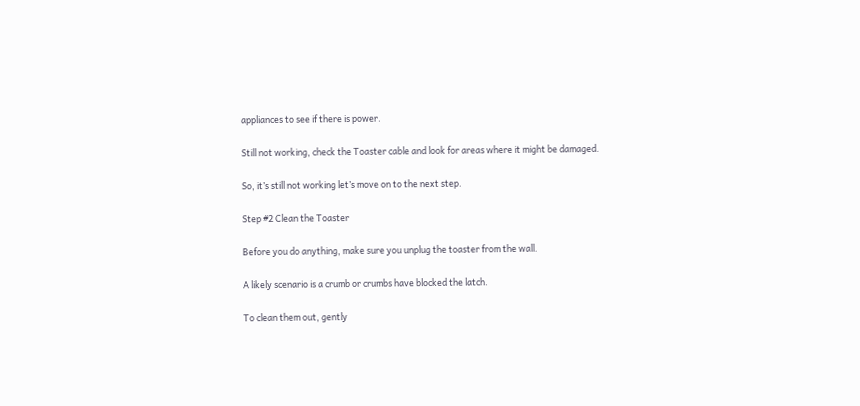appliances to see if there is power.

Still not working, check the Toaster cable and look for areas where it might be damaged.

So, it’s still not working let’s move on to the next step.

Step #2 Clean the Toaster

Before you do anything, make sure you unplug the toaster from the wall.

A likely scenario is a crumb or crumbs have blocked the latch.

To clean them out, gently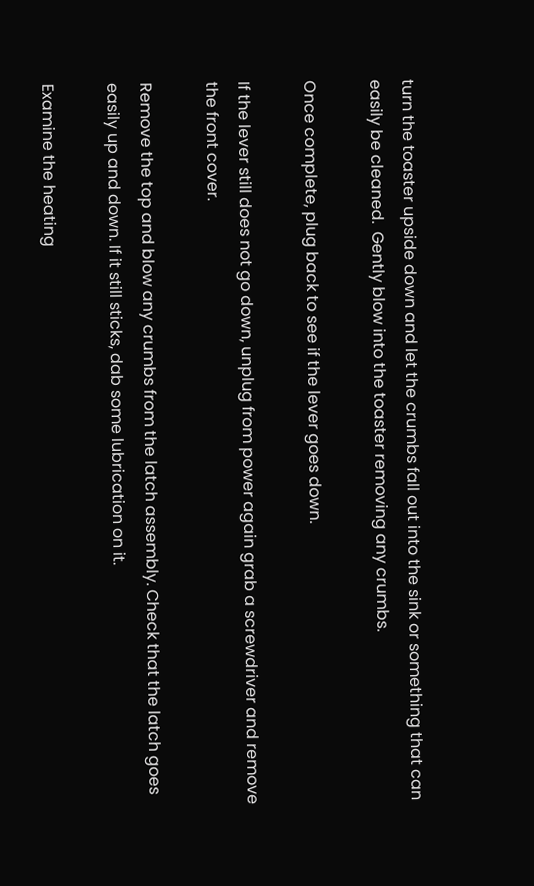turn the toaster upside down and let the crumbs fall out into the sink or something that can easily be cleaned.  Gently blow into the toaster removing any crumbs.

Once complete, plug back to see if the lever goes down.

If the lever still does not go down, unplug from power again grab a screwdriver and remove the front cover.

Remove the top and blow any crumbs from the latch assembly. Check that the latch goes easily up and down. If it still sticks, dab some lubrication on it.

Examine the heating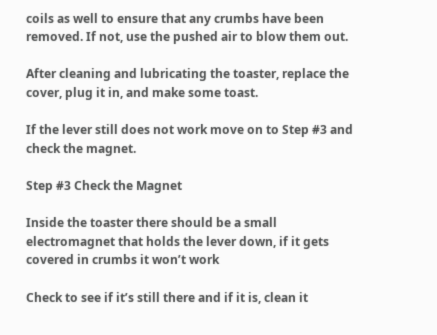coils as well to ensure that any crumbs have been removed. If not, use the pushed air to blow them out.

After cleaning and lubricating the toaster, replace the cover, plug it in, and make some toast.

If the lever still does not work move on to Step #3 and check the magnet.

Step #3 Check the Magnet

Inside the toaster there should be a small electromagnet that holds the lever down, if it gets covered in crumbs it won’t work

Check to see if it’s still there and if it is, clean it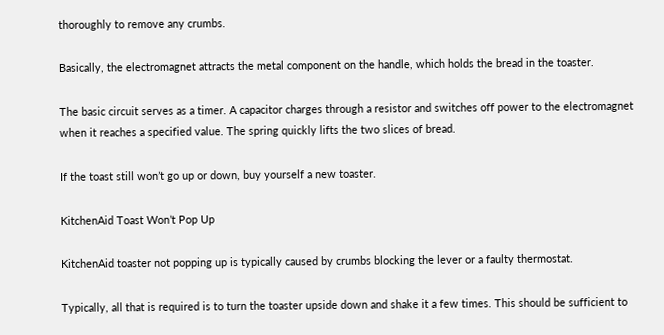thoroughly to remove any crumbs.

Basically, the electromagnet attracts the metal component on the handle, which holds the bread in the toaster.

The basic circuit serves as a timer. A capacitor charges through a resistor and switches off power to the electromagnet when it reaches a specified value. The spring quickly lifts the two slices of bread.

If the toast still won’t go up or down, buy yourself a new toaster.

KitchenAid Toast Won’t Pop Up

KitchenAid toaster not popping up is typically caused by crumbs blocking the lever or a faulty thermostat.

Typically, all that is required is to turn the toaster upside down and shake it a few times. This should be sufficient to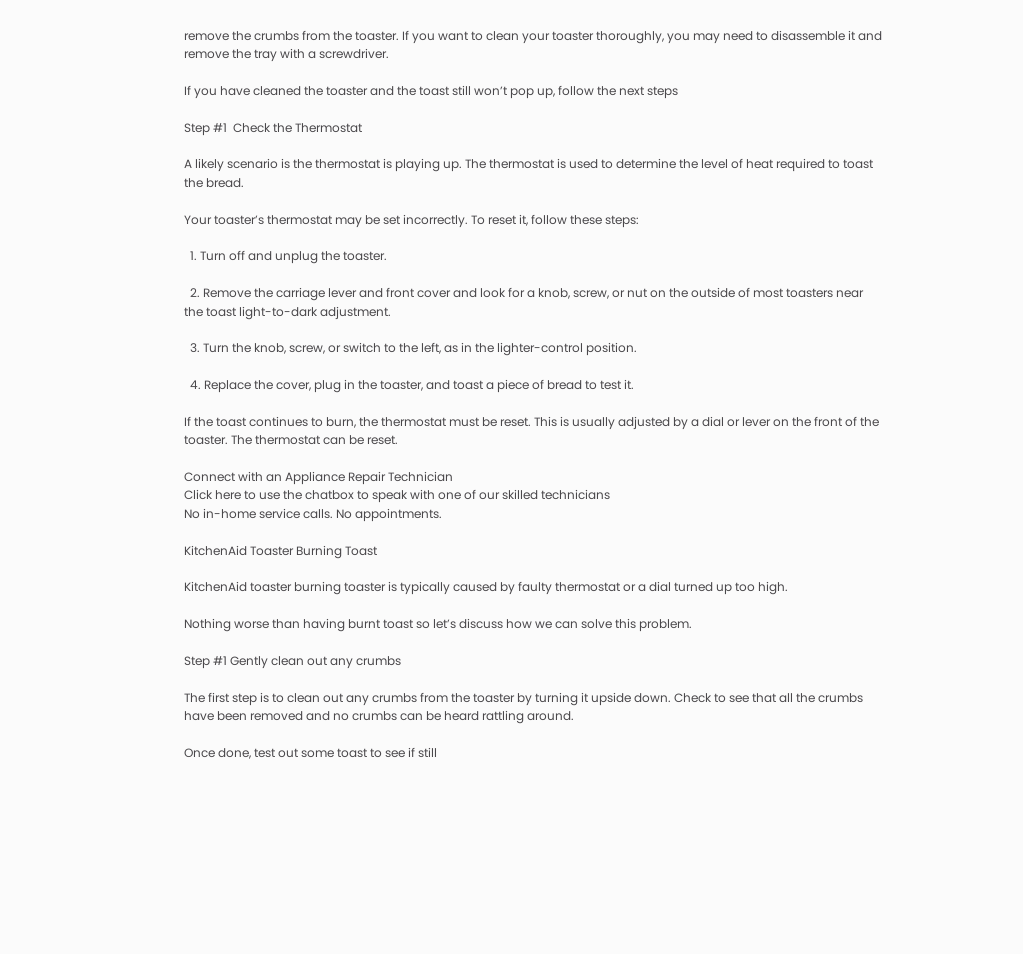remove the crumbs from the toaster. If you want to clean your toaster thoroughly, you may need to disassemble it and remove the tray with a screwdriver.

If you have cleaned the toaster and the toast still won’t pop up, follow the next steps

Step #1  Check the Thermostat

A likely scenario is the thermostat is playing up. The thermostat is used to determine the level of heat required to toast the bread.

Your toaster’s thermostat may be set incorrectly. To reset it, follow these steps:

  1. Turn off and unplug the toaster.

  2. Remove the carriage lever and front cover and look for a knob, screw, or nut on the outside of most toasters near the toast light-to-dark adjustment.

  3. Turn the knob, screw, or switch to the left, as in the lighter-control position.

  4. Replace the cover, plug in the toaster, and toast a piece of bread to test it.

If the toast continues to burn, the thermostat must be reset. This is usually adjusted by a dial or lever on the front of the toaster. The thermostat can be reset.

Connect with an Appliance Repair Technician
Click here to use the chatbox to speak with one of our skilled technicians
No in-home service calls. No appointments.

KitchenAid Toaster Burning Toast

KitchenAid toaster burning toaster is typically caused by faulty thermostat or a dial turned up too high.

Nothing worse than having burnt toast so let’s discuss how we can solve this problem.

Step #1 Gently clean out any crumbs

The first step is to clean out any crumbs from the toaster by turning it upside down. Check to see that all the crumbs have been removed and no crumbs can be heard rattling around.

Once done, test out some toast to see if still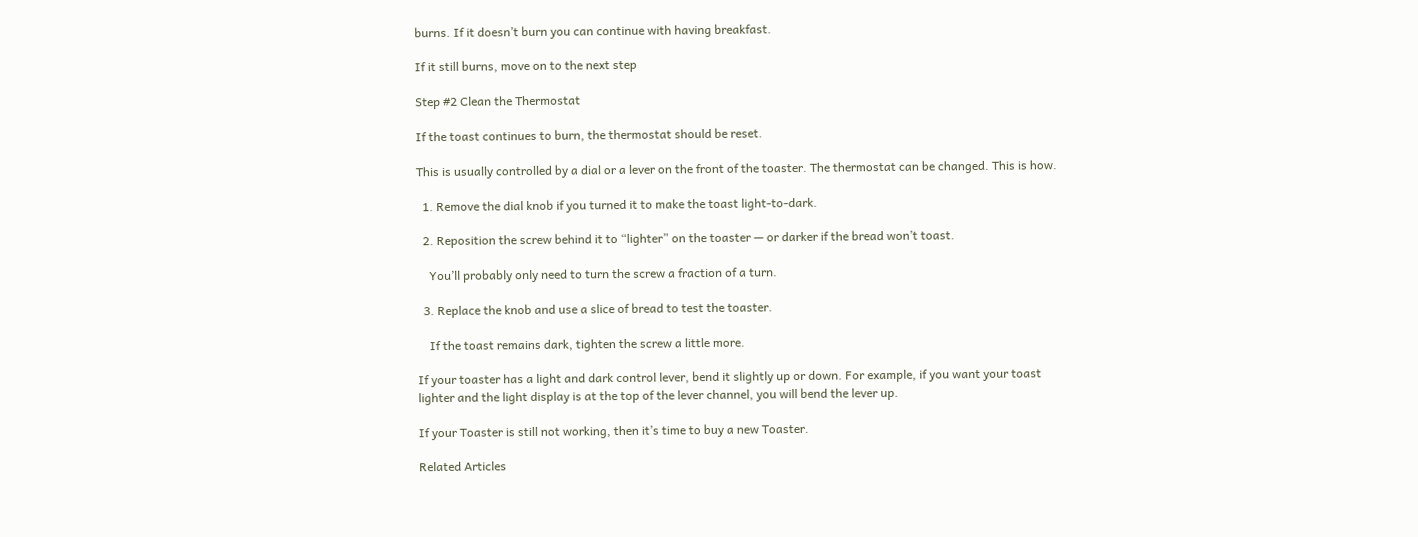burns. If it doesn’t burn you can continue with having breakfast.

If it still burns, move on to the next step

Step #2 Clean the Thermostat

If the toast continues to burn, the thermostat should be reset.

This is usually controlled by a dial or a lever on the front of the toaster. The thermostat can be changed. This is how.

  1. Remove the dial knob if you turned it to make the toast light-to-dark.

  2. Reposition the screw behind it to “lighter” on the toaster — or darker if the bread won’t toast.

    You’ll probably only need to turn the screw a fraction of a turn.

  3. Replace the knob and use a slice of bread to test the toaster.

    If the toast remains dark, tighten the screw a little more.

If your toaster has a light and dark control lever, bend it slightly up or down. For example, if you want your toast lighter and the light display is at the top of the lever channel, you will bend the lever up.

If your Toaster is still not working, then it’s time to buy a new Toaster.

Related Articles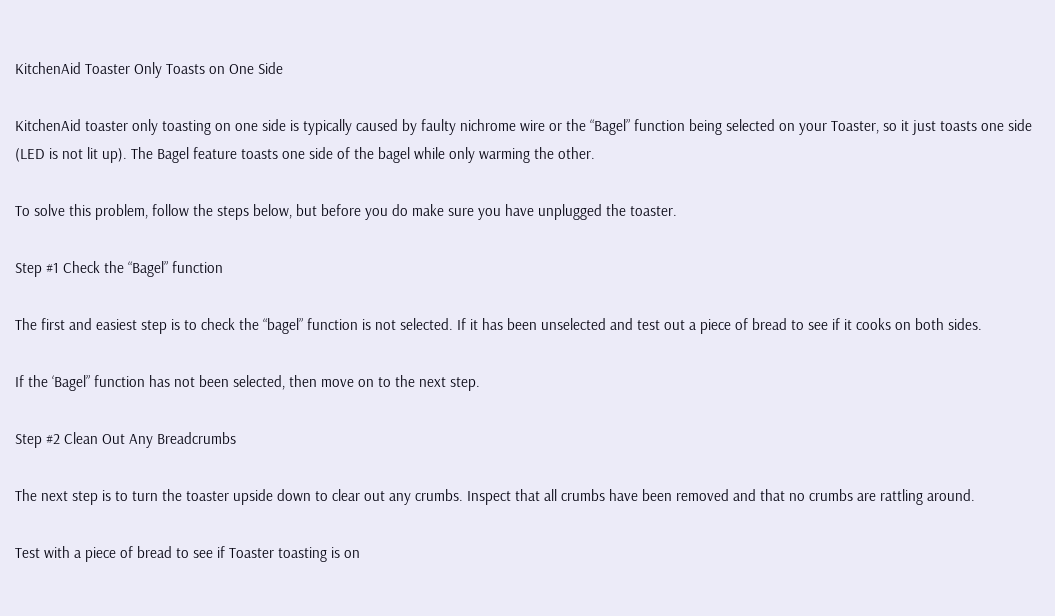KitchenAid Toaster Only Toasts on One Side

KitchenAid toaster only toasting on one side is typically caused by faulty nichrome wire or the “Bagel” function being selected on your Toaster, so it just toasts one side (LED is not lit up). The Bagel feature toasts one side of the bagel while only warming the other.

To solve this problem, follow the steps below, but before you do make sure you have unplugged the toaster.

Step #1 Check the “Bagel” function

The first and easiest step is to check the “bagel” function is not selected. If it has been unselected and test out a piece of bread to see if it cooks on both sides.

If the ‘Bagel” function has not been selected, then move on to the next step.

Step #2 Clean Out Any Breadcrumbs

The next step is to turn the toaster upside down to clear out any crumbs. Inspect that all crumbs have been removed and that no crumbs are rattling around.

Test with a piece of bread to see if Toaster toasting is on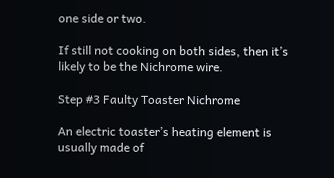one side or two.

If still not cooking on both sides, then it’s likely to be the Nichrome wire.

Step #3 Faulty Toaster Nichrome

An electric toaster’s heating element is usually made of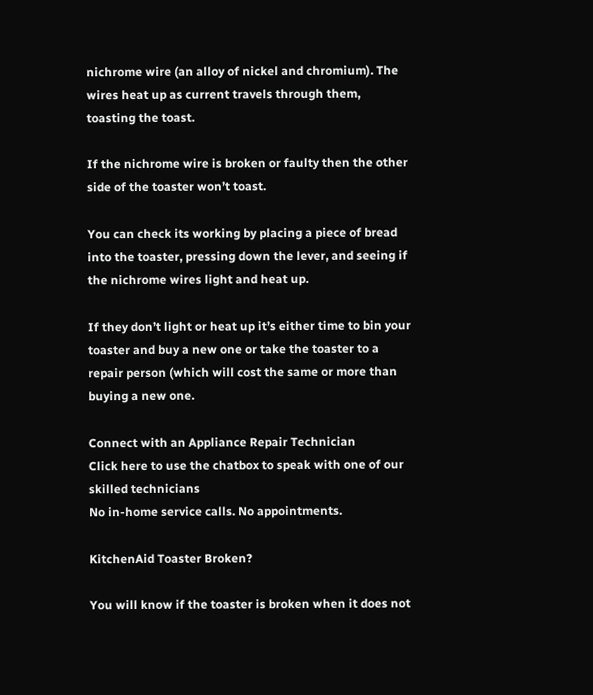nichrome wire (an alloy of nickel and chromium). The wires heat up as current travels through them, toasting the toast.

If the nichrome wire is broken or faulty then the other side of the toaster won’t toast.

You can check its working by placing a piece of bread into the toaster, pressing down the lever, and seeing if the nichrome wires light and heat up.

If they don’t light or heat up it’s either time to bin your toaster and buy a new one or take the toaster to a repair person (which will cost the same or more than buying a new one.

Connect with an Appliance Repair Technician
Click here to use the chatbox to speak with one of our skilled technicians
No in-home service calls. No appointments.

KitchenAid Toaster Broken?

You will know if the toaster is broken when it does not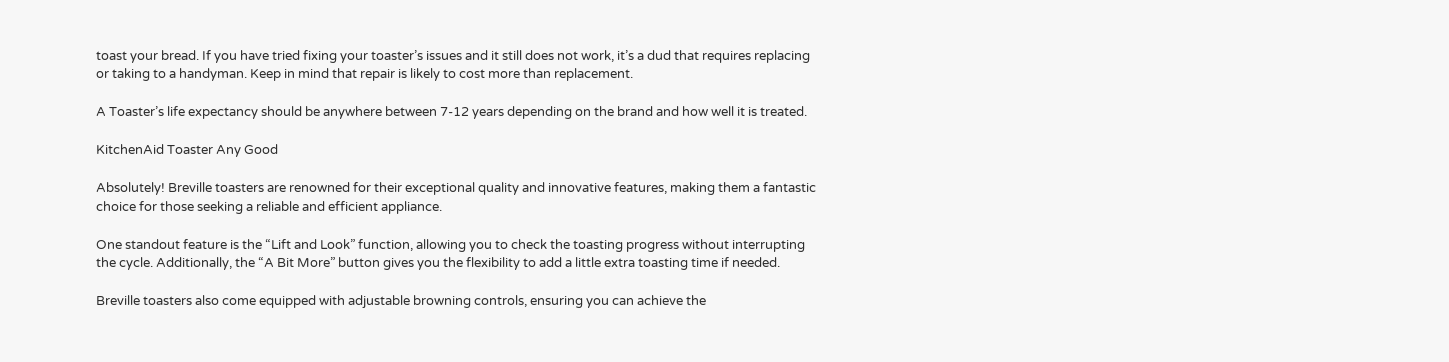toast your bread. If you have tried fixing your toaster’s issues and it still does not work, it’s a dud that requires replacing or taking to a handyman. Keep in mind that repair is likely to cost more than replacement.

A Toaster’s life expectancy should be anywhere between 7-12 years depending on the brand and how well it is treated.

KitchenAid Toaster Any Good

Absolutely! Breville toasters are renowned for their exceptional quality and innovative features, making them a fantastic choice for those seeking a reliable and efficient appliance.

One standout feature is the “Lift and Look” function, allowing you to check the toasting progress without interrupting the cycle. Additionally, the “A Bit More” button gives you the flexibility to add a little extra toasting time if needed.

Breville toasters also come equipped with adjustable browning controls, ensuring you can achieve the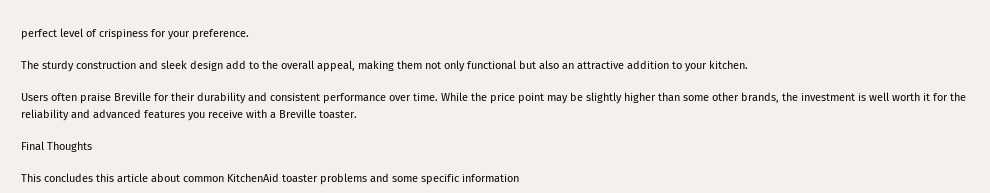perfect level of crispiness for your preference.

The sturdy construction and sleek design add to the overall appeal, making them not only functional but also an attractive addition to your kitchen.

Users often praise Breville for their durability and consistent performance over time. While the price point may be slightly higher than some other brands, the investment is well worth it for the reliability and advanced features you receive with a Breville toaster.

Final Thoughts

This concludes this article about common KitchenAid toaster problems and some specific information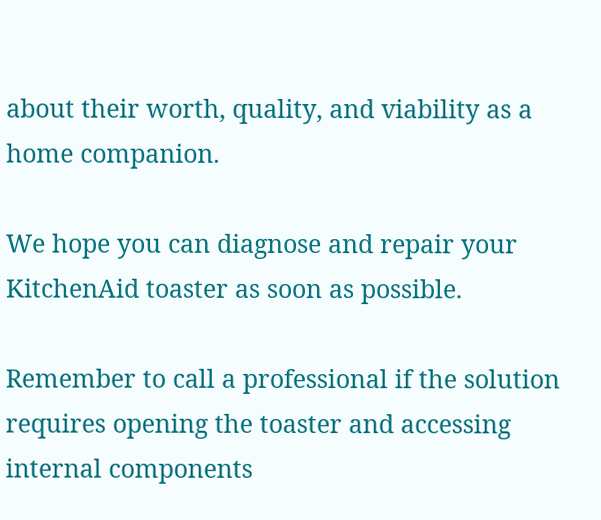about their worth, quality, and viability as a home companion.

We hope you can diagnose and repair your KitchenAid toaster as soon as possible.

Remember to call a professional if the solution requires opening the toaster and accessing internal components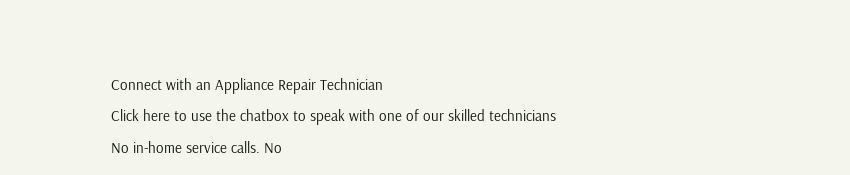Connect with an Appliance Repair Technician
Click here to use the chatbox to speak with one of our skilled technicians
No in-home service calls. No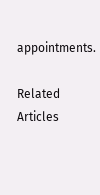appointments.

Related Articles